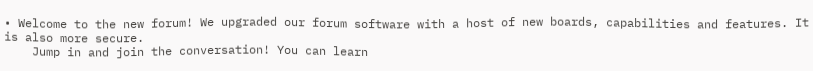• Welcome to the new forum! We upgraded our forum software with a host of new boards, capabilities and features. It is also more secure.
    Jump in and join the conversation! You can learn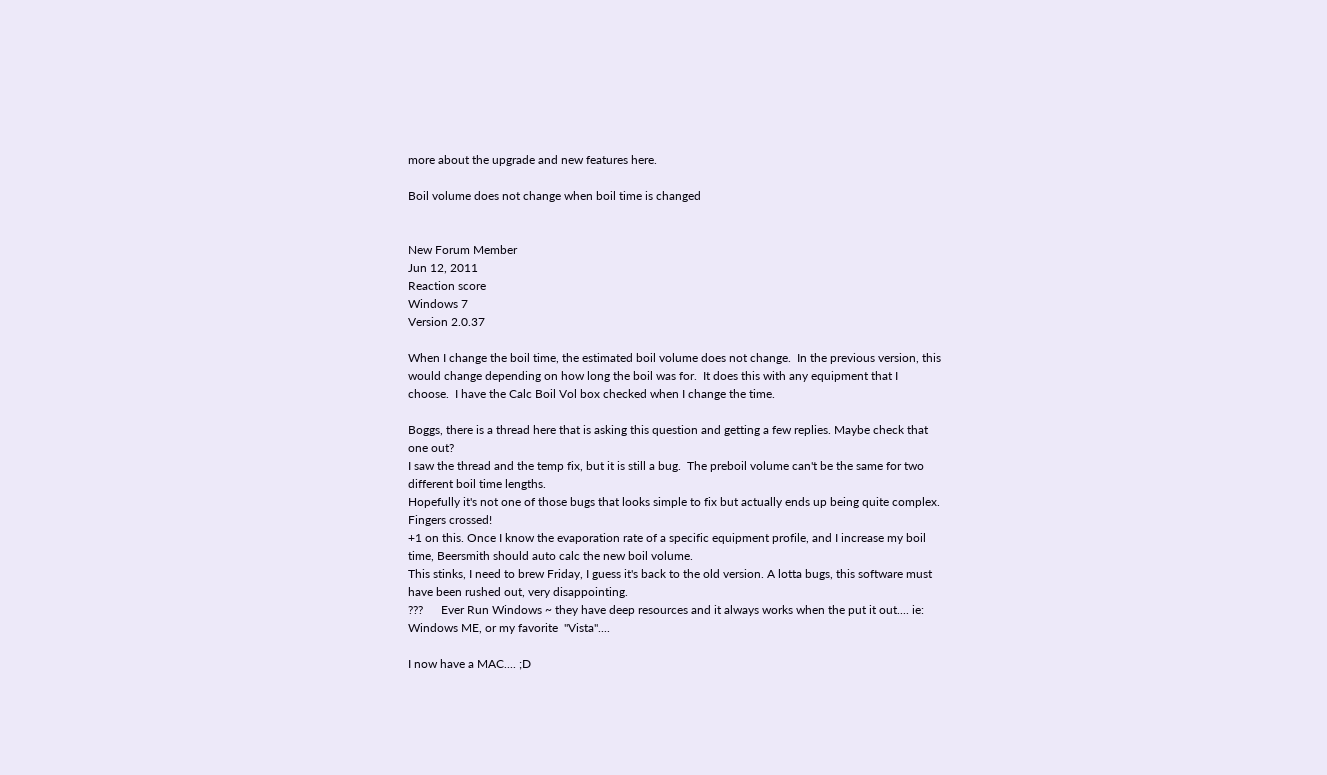more about the upgrade and new features here.

Boil volume does not change when boil time is changed


New Forum Member
Jun 12, 2011
Reaction score
Windows 7
Version 2.0.37

When I change the boil time, the estimated boil volume does not change.  In the previous version, this would change depending on how long the boil was for.  It does this with any equipment that I choose.  I have the Calc Boil Vol box checked when I change the time.

Boggs, there is a thread here that is asking this question and getting a few replies. Maybe check that one out?
I saw the thread and the temp fix, but it is still a bug.  The preboil volume can't be the same for two different boil time lengths.
Hopefully it's not one of those bugs that looks simple to fix but actually ends up being quite complex. Fingers crossed!
+1 on this. Once I know the evaporation rate of a specific equipment profile, and I increase my boil time, Beersmith should auto calc the new boil volume.
This stinks, I need to brew Friday, I guess it's back to the old version. A lotta bugs, this software must have been rushed out, very disappointing.
???      Ever Run Windows ~ they have deep resources and it always works when the put it out.... ie: Windows ME, or my favorite  "Vista"....

I now have a MAC.... ;D